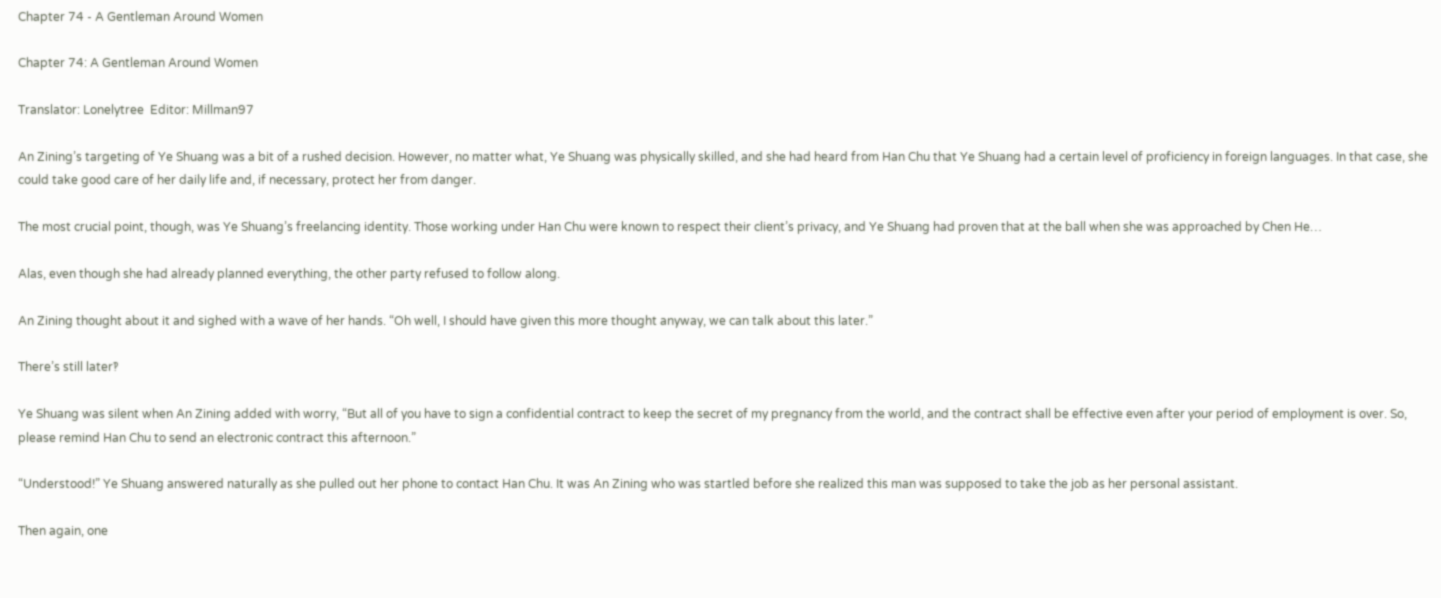Chapter 74 - A Gentleman Around Women

Chapter 74: A Gentleman Around Women

Translator: Lonelytree  Editor: Millman97

An Zining’s targeting of Ye Shuang was a bit of a rushed decision. However, no matter what, Ye Shuang was physically skilled, and she had heard from Han Chu that Ye Shuang had a certain level of proficiency in foreign languages. In that case, she could take good care of her daily life and, if necessary, protect her from danger.

The most crucial point, though, was Ye Shuang’s freelancing identity. Those working under Han Chu were known to respect their client’s privacy, and Ye Shuang had proven that at the ball when she was approached by Chen He…

Alas, even though she had already planned everything, the other party refused to follow along.

An Zining thought about it and sighed with a wave of her hands. “Oh well, I should have given this more thought anyway, we can talk about this later.”

There’s still later‽

Ye Shuang was silent when An Zining added with worry, “But all of you have to sign a confidential contract to keep the secret of my pregnancy from the world, and the contract shall be effective even after your period of employment is over. So, please remind Han Chu to send an electronic contract this afternoon.”

“Understood!” Ye Shuang answered naturally as she pulled out her phone to contact Han Chu. It was An Zining who was startled before she realized this man was supposed to take the job as her personal assistant.

Then again, one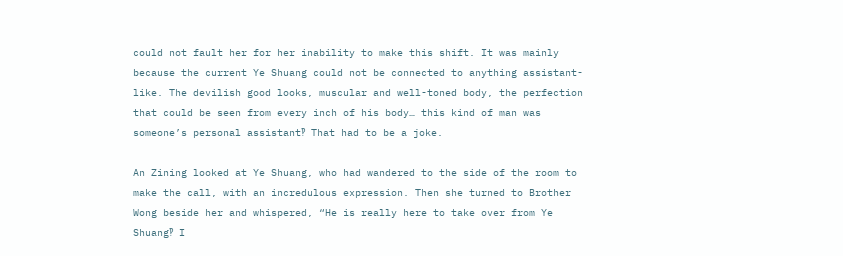could not fault her for her inability to make this shift. It was mainly because the current Ye Shuang could not be connected to anything assistant-like. The devilish good looks, muscular and well-toned body, the perfection that could be seen from every inch of his body… this kind of man was someone’s personal assistant‽ That had to be a joke.

An Zining looked at Ye Shuang, who had wandered to the side of the room to make the call, with an incredulous expression. Then she turned to Brother Wong beside her and whispered, “He is really here to take over from Ye Shuang‽ I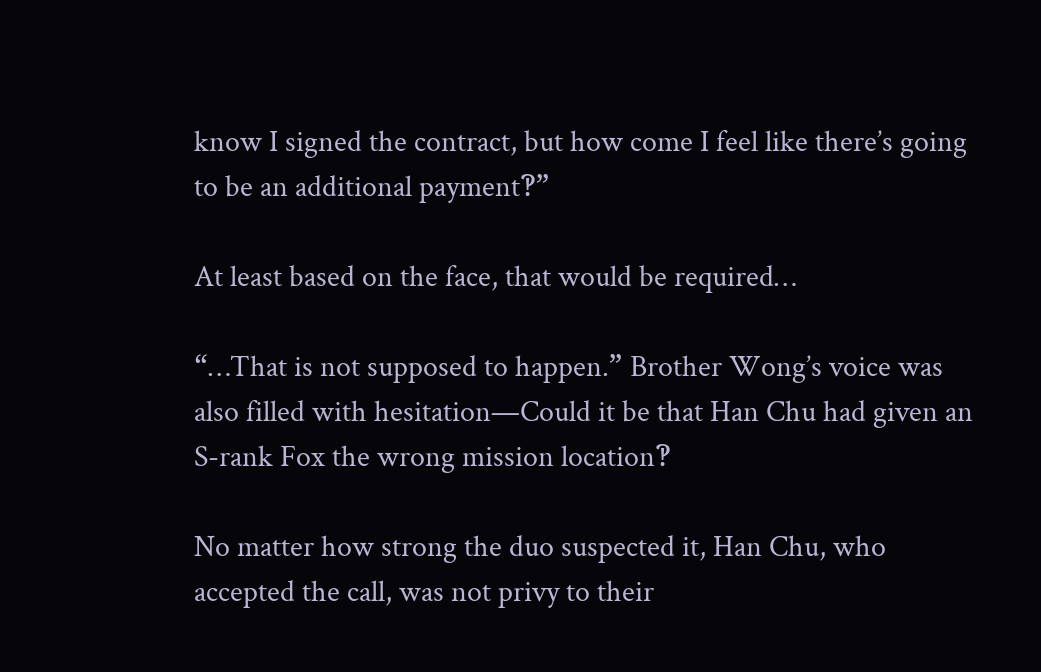know I signed the contract, but how come I feel like there’s going to be an additional payment‽”

At least based on the face, that would be required…

“…That is not supposed to happen.” Brother Wong’s voice was also filled with hesitation—Could it be that Han Chu had given an S-rank Fox the wrong mission location‽

No matter how strong the duo suspected it, Han Chu, who accepted the call, was not privy to their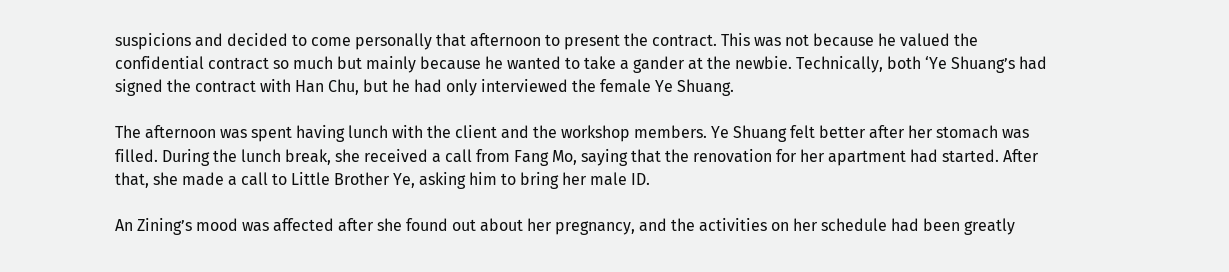suspicions and decided to come personally that afternoon to present the contract. This was not because he valued the confidential contract so much but mainly because he wanted to take a gander at the newbie. Technically, both ‘Ye Shuang’s had signed the contract with Han Chu, but he had only interviewed the female Ye Shuang.

The afternoon was spent having lunch with the client and the workshop members. Ye Shuang felt better after her stomach was filled. During the lunch break, she received a call from Fang Mo, saying that the renovation for her apartment had started. After that, she made a call to Little Brother Ye, asking him to bring her male ID.

An Zining’s mood was affected after she found out about her pregnancy, and the activities on her schedule had been greatly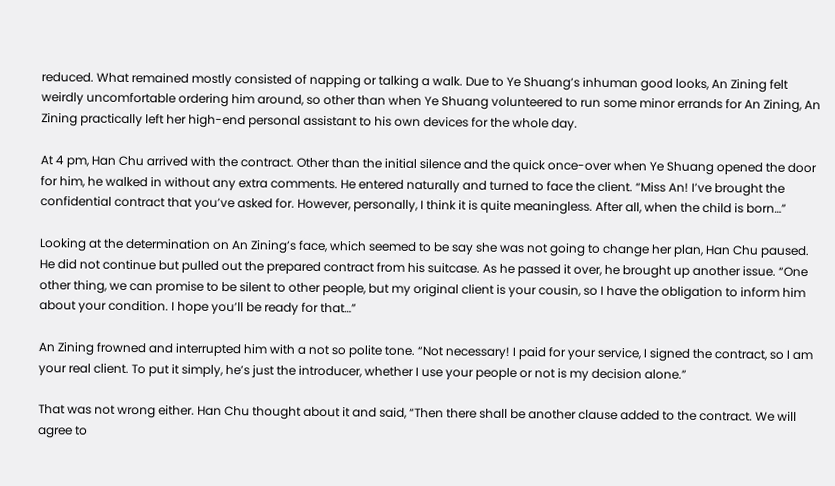reduced. What remained mostly consisted of napping or talking a walk. Due to Ye Shuang’s inhuman good looks, An Zining felt weirdly uncomfortable ordering him around, so other than when Ye Shuang volunteered to run some minor errands for An Zining, An Zining practically left her high-end personal assistant to his own devices for the whole day.

At 4 pm, Han Chu arrived with the contract. Other than the initial silence and the quick once-over when Ye Shuang opened the door for him, he walked in without any extra comments. He entered naturally and turned to face the client. “Miss An! I’ve brought the confidential contract that you’ve asked for. However, personally, I think it is quite meaningless. After all, when the child is born…”

Looking at the determination on An Zining’s face, which seemed to be say she was not going to change her plan, Han Chu paused. He did not continue but pulled out the prepared contract from his suitcase. As he passed it over, he brought up another issue. “One other thing, we can promise to be silent to other people, but my original client is your cousin, so I have the obligation to inform him about your condition. I hope you’ll be ready for that…”

An Zining frowned and interrupted him with a not so polite tone. “Not necessary! I paid for your service, I signed the contract, so I am your real client. To put it simply, he’s just the introducer, whether I use your people or not is my decision alone.”

That was not wrong either. Han Chu thought about it and said, “Then there shall be another clause added to the contract. We will agree to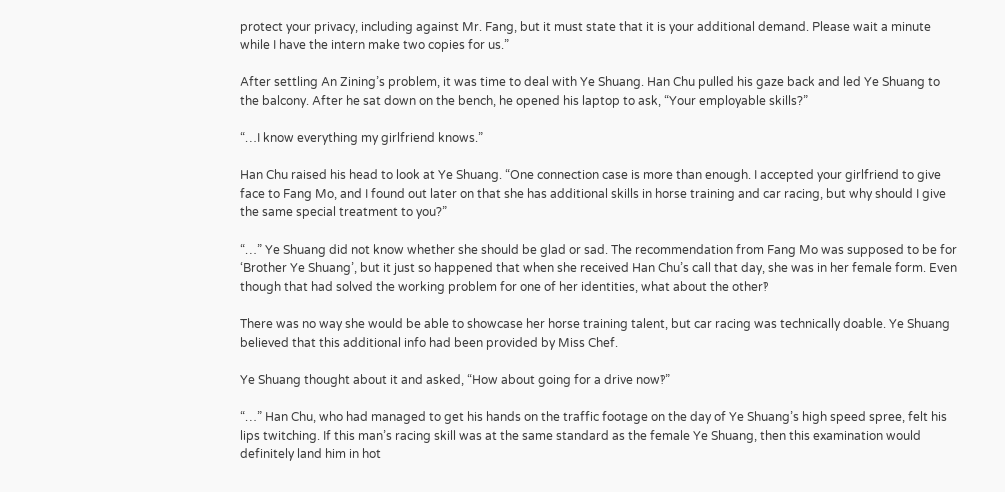protect your privacy, including against Mr. Fang, but it must state that it is your additional demand. Please wait a minute while I have the intern make two copies for us.”

After settling An Zining’s problem, it was time to deal with Ye Shuang. Han Chu pulled his gaze back and led Ye Shuang to the balcony. After he sat down on the bench, he opened his laptop to ask, “Your employable skills?”

“…I know everything my girlfriend knows.”

Han Chu raised his head to look at Ye Shuang. “One connection case is more than enough. I accepted your girlfriend to give face to Fang Mo, and I found out later on that she has additional skills in horse training and car racing, but why should I give the same special treatment to you?”

“…” Ye Shuang did not know whether she should be glad or sad. The recommendation from Fang Mo was supposed to be for ‘Brother Ye Shuang’, but it just so happened that when she received Han Chu’s call that day, she was in her female form. Even though that had solved the working problem for one of her identities, what about the other‽

There was no way she would be able to showcase her horse training talent, but car racing was technically doable. Ye Shuang believed that this additional info had been provided by Miss Chef.

Ye Shuang thought about it and asked, “How about going for a drive now‽”

“…” Han Chu, who had managed to get his hands on the traffic footage on the day of Ye Shuang’s high speed spree, felt his lips twitching. If this man’s racing skill was at the same standard as the female Ye Shuang, then this examination would definitely land him in hot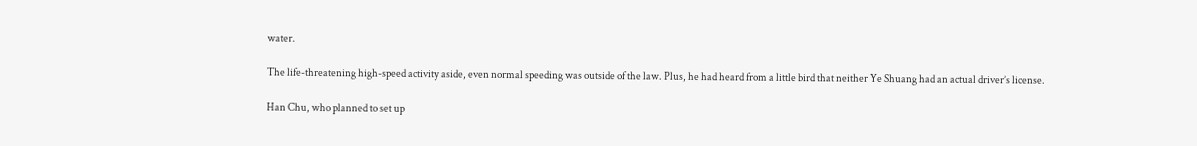water.

The life-threatening high-speed activity aside, even normal speeding was outside of the law. Plus, he had heard from a little bird that neither Ye Shuang had an actual driver’s license.

Han Chu, who planned to set up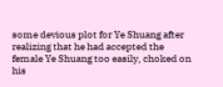some devious plot for Ye Shuang after realizing that he had accepted the female Ye Shuang too easily, choked on his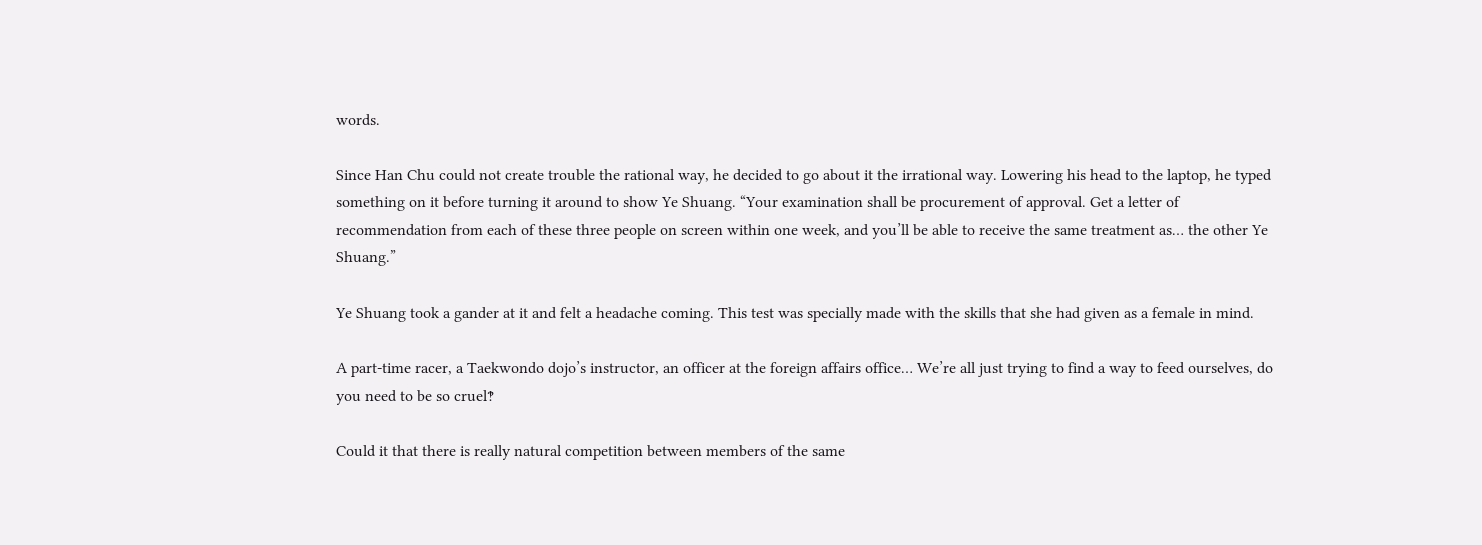words.

Since Han Chu could not create trouble the rational way, he decided to go about it the irrational way. Lowering his head to the laptop, he typed something on it before turning it around to show Ye Shuang. “Your examination shall be procurement of approval. Get a letter of recommendation from each of these three people on screen within one week, and you’ll be able to receive the same treatment as… the other Ye Shuang.”

Ye Shuang took a gander at it and felt a headache coming. This test was specially made with the skills that she had given as a female in mind.

A part-time racer, a Taekwondo dojo’s instructor, an officer at the foreign affairs office… We’re all just trying to find a way to feed ourselves, do you need to be so cruel‽

Could it that there is really natural competition between members of the same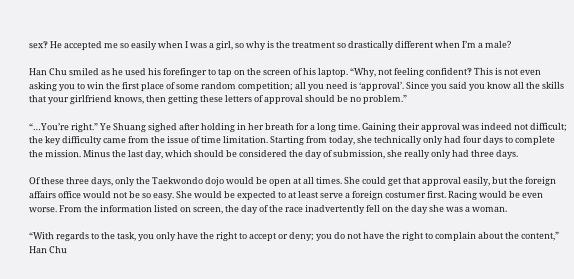sex‽ He accepted me so easily when I was a girl, so why is the treatment so drastically different when I’m a male?

Han Chu smiled as he used his forefinger to tap on the screen of his laptop. “Why, not feeling confident‽ This is not even asking you to win the first place of some random competition; all you need is ‘approval’. Since you said you know all the skills that your girlfriend knows, then getting these letters of approval should be no problem.”

“…You’re right.” Ye Shuang sighed after holding in her breath for a long time. Gaining their approval was indeed not difficult; the key difficulty came from the issue of time limitation. Starting from today, she technically only had four days to complete the mission. Minus the last day, which should be considered the day of submission, she really only had three days.

Of these three days, only the Taekwondo dojo would be open at all times. She could get that approval easily, but the foreign affairs office would not be so easy. She would be expected to at least serve a foreign costumer first. Racing would be even worse. From the information listed on screen, the day of the race inadvertently fell on the day she was a woman.

“With regards to the task, you only have the right to accept or deny; you do not have the right to complain about the content,” Han Chu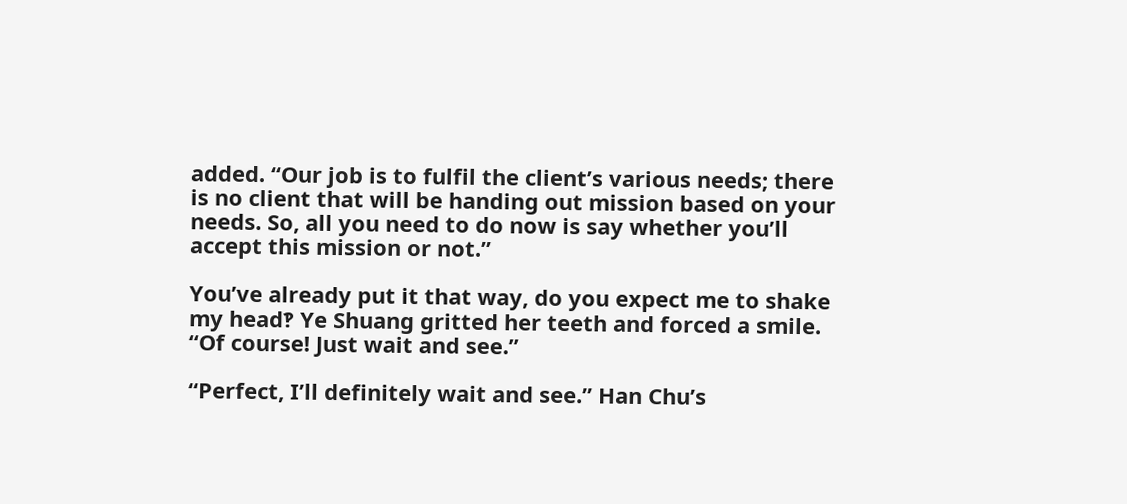added. “Our job is to fulfil the client’s various needs; there is no client that will be handing out mission based on your needs. So, all you need to do now is say whether you’ll accept this mission or not.”

You’ve already put it that way, do you expect me to shake my head‽ Ye Shuang gritted her teeth and forced a smile. “Of course! Just wait and see.”

“Perfect, I’ll definitely wait and see.” Han Chu’s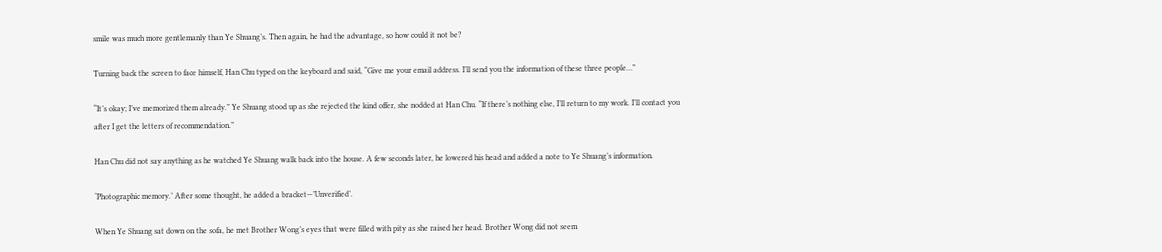smile was much more gentlemanly than Ye Shuang’s. Then again, he had the advantage, so how could it not be?

Turning back the screen to face himself, Han Chu typed on the keyboard and said, “Give me your email address. I’ll send you the information of these three people…”

“It’s okay; I’ve memorized them already.” Ye Shuang stood up as she rejected the kind offer, she nodded at Han Chu. “If there’s nothing else, I’ll return to my work. I’ll contact you after I get the letters of recommendation.”

Han Chu did not say anything as he watched Ye Shuang walk back into the house. A few seconds later, he lowered his head and added a note to Ye Shuang’s information.

‘Photographic memory.’ After some thought, he added a bracket—’Unverified’.

When Ye Shuang sat down on the sofa, he met Brother Wong’s eyes that were filled with pity as she raised her head. Brother Wong did not seem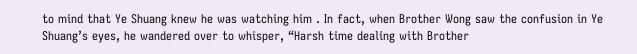to mind that Ye Shuang knew he was watching him . In fact, when Brother Wong saw the confusion in Ye Shuang’s eyes, he wandered over to whisper, “Harsh time dealing with Brother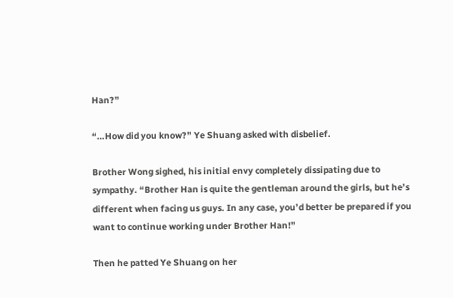Han?”

“…How did you know?” Ye Shuang asked with disbelief.

Brother Wong sighed, his initial envy completely dissipating due to sympathy. “Brother Han is quite the gentleman around the girls, but he’s different when facing us guys. In any case, you’d better be prepared if you want to continue working under Brother Han!”

Then he patted Ye Shuang on her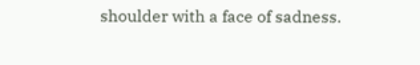shoulder with a face of sadness.